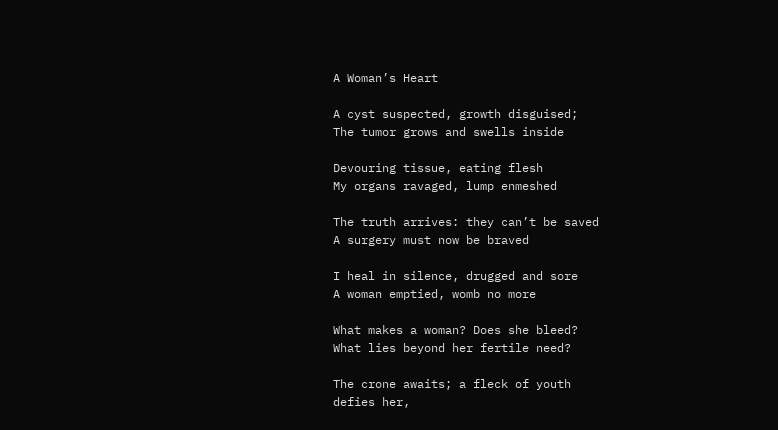A Woman’s Heart

A cyst suspected, growth disguised;
The tumor grows and swells inside

Devouring tissue, eating flesh
My organs ravaged, lump enmeshed

The truth arrives: they can’t be saved
A surgery must now be braved

I heal in silence, drugged and sore
A woman emptied, womb no more

What makes a woman? Does she bleed?
What lies beyond her fertile need?

The crone awaits; a fleck of youth
defies her,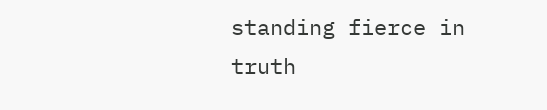standing fierce in truth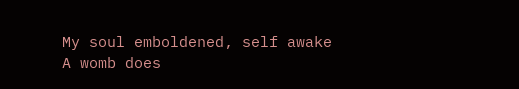My soul emboldened, self awake
A womb does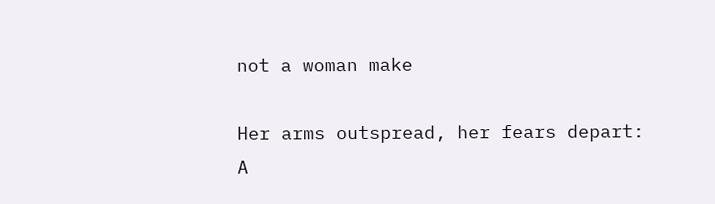not a woman make

Her arms outspread, her fears depart:
A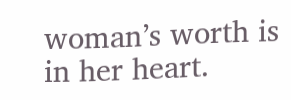woman’s worth is in her heart.